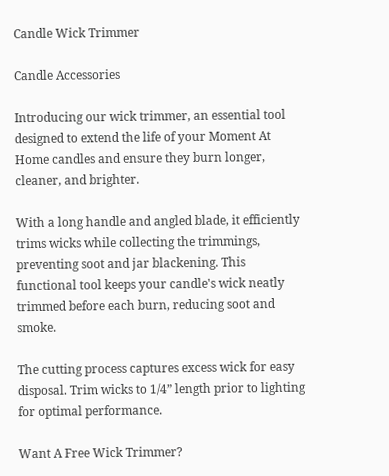Candle Wick Trimmer

Candle Accessories

Introducing our wick trimmer, an essential tool designed to extend the life of your Moment At Home candles and ensure they burn longer, cleaner, and brighter.

With a long handle and angled blade, it efficiently trims wicks while collecting the trimmings, preventing soot and jar blackening. This functional tool keeps your candle's wick neatly trimmed before each burn, reducing soot and smoke.

The cutting process captures excess wick for easy disposal. Trim wicks to 1/4” length prior to lighting for optimal performance.

Want A Free Wick Trimmer?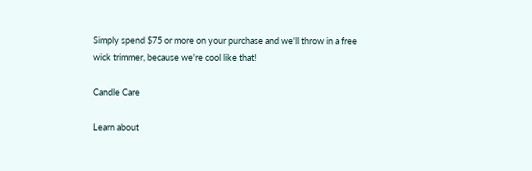Simply spend $75 or more on your purchase and we'll throw in a free wick trimmer, because we're cool like that!

Candle Care

Learn about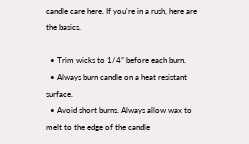candle care here. If you're in a rush, here are the basics.

  • Trim wicks to 1/4” before each burn.
  • Always burn candle on a heat resistant surface.
  • Avoid short burns. Always allow wax to melt to the edge of the candle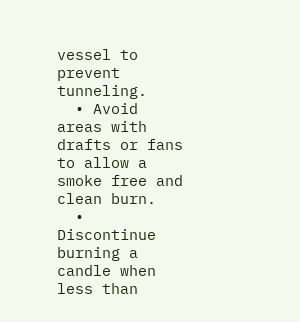vessel to prevent tunneling.
  • Avoid areas with drafts or fans to allow a smoke free and clean burn.
  • Discontinue burning a candle when less than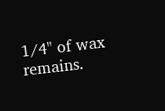1/4" of wax remains.